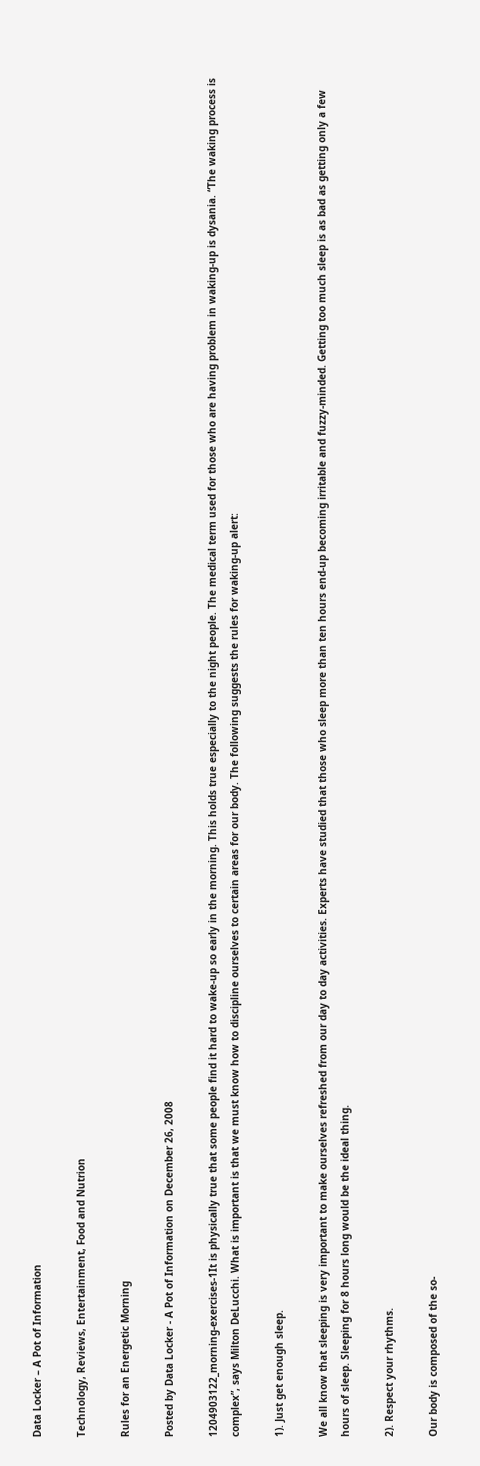Data Locker – A Pot of Information

Technology, Reviews, Entertainment, Food and Nutrion

Rules for an Energetic Morning

Posted by Data Locker - A Pot of Information on December 26, 2008

1204903122_morning-exercises-1It is physically true that some people find it hard to wake-up so early in the morning. This holds true especially to the night people. The medical term used for those who are having problem in waking-up is dysania. “The waking process is complex”, says Milton DeLucchi. What is important is that we must know how to discipline ourselves to certain areas for our body. The following suggests the rules for waking-up alert:

1). Just get enough sleep.

We all know that sleeping is very important to make ourselves refreshed from our day to day activities. Experts have studied that those who sleep more than ten hours end-up becoming irritable and fuzzy-minded. Getting too much sleep is as bad as getting only a few hours of sleep. Sleeping for 8 hours long would be the ideal thing.

2). Respect your rhythms.

Our body is composed of the so-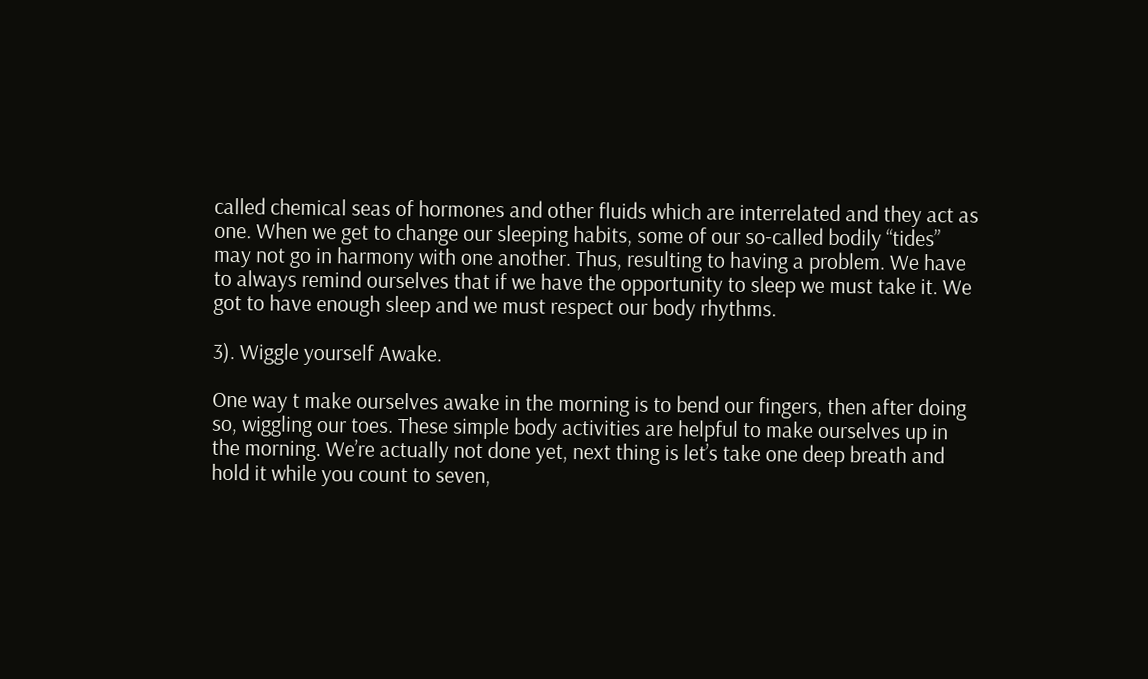called chemical seas of hormones and other fluids which are interrelated and they act as one. When we get to change our sleeping habits, some of our so-called bodily “tides” may not go in harmony with one another. Thus, resulting to having a problem. We have to always remind ourselves that if we have the opportunity to sleep we must take it. We got to have enough sleep and we must respect our body rhythms.

3). Wiggle yourself Awake.

One way t make ourselves awake in the morning is to bend our fingers, then after doing so, wiggling our toes. These simple body activities are helpful to make ourselves up in the morning. We’re actually not done yet, next thing is let’s take one deep breath and hold it while you count to seven,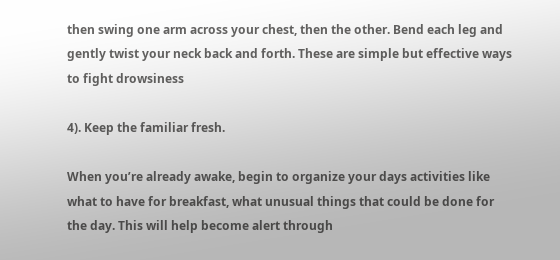then swing one arm across your chest, then the other. Bend each leg and gently twist your neck back and forth. These are simple but effective ways to fight drowsiness

4). Keep the familiar fresh.

When you’re already awake, begin to organize your days activities like what to have for breakfast, what unusual things that could be done for the day. This will help become alert through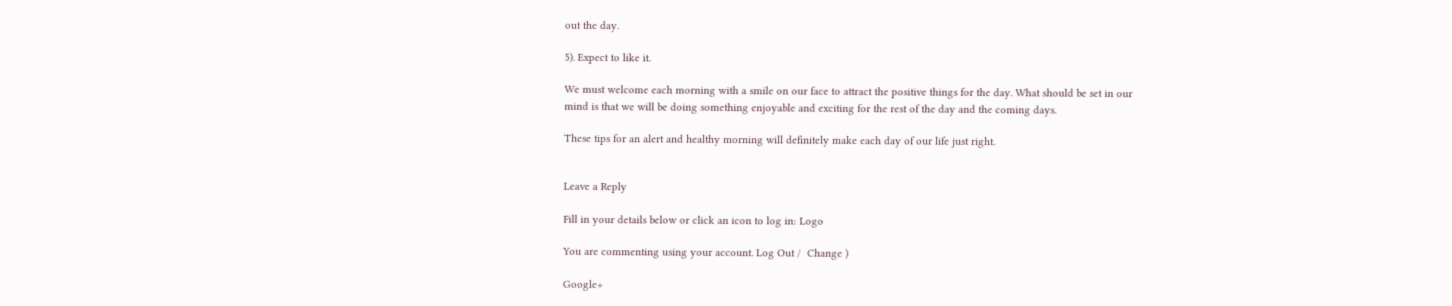out the day.

5). Expect to like it.

We must welcome each morning with a smile on our face to attract the positive things for the day. What should be set in our mind is that we will be doing something enjoyable and exciting for the rest of the day and the coming days.

These tips for an alert and healthy morning will definitely make each day of our life just right.


Leave a Reply

Fill in your details below or click an icon to log in: Logo

You are commenting using your account. Log Out /  Change )

Google+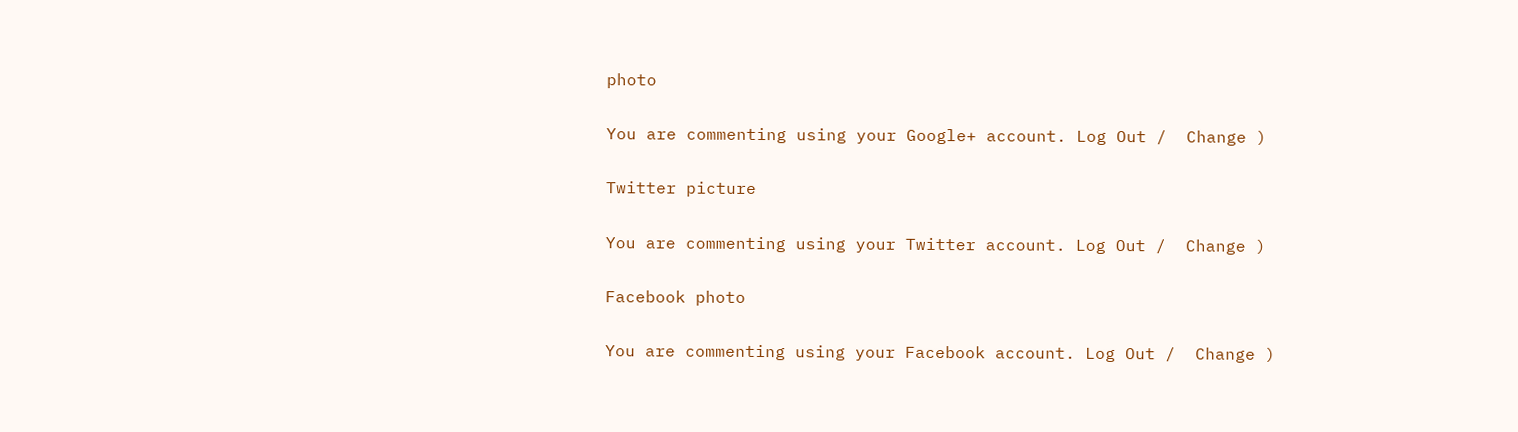photo

You are commenting using your Google+ account. Log Out /  Change )

Twitter picture

You are commenting using your Twitter account. Log Out /  Change )

Facebook photo

You are commenting using your Facebook account. Log Out /  Change )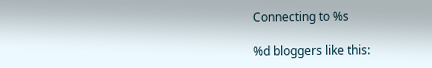Connecting to %s

%d bloggers like this: